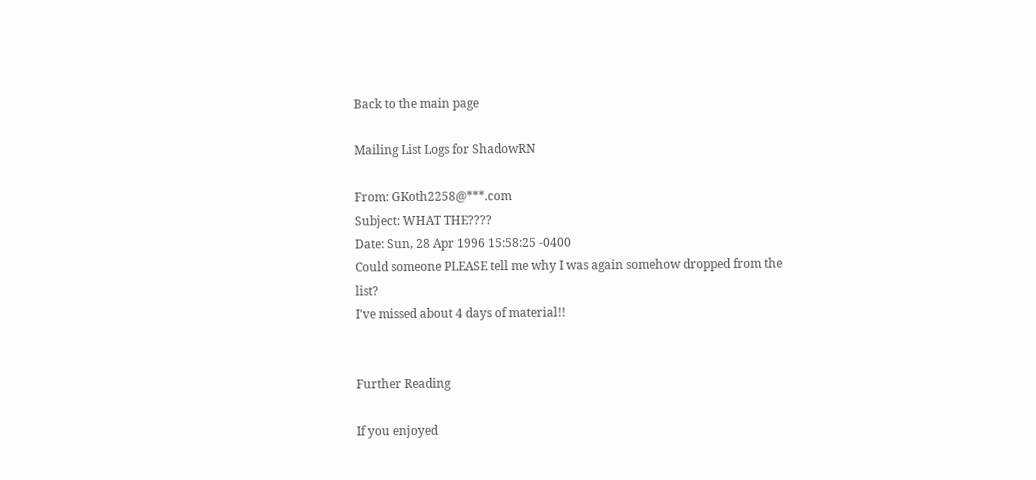Back to the main page

Mailing List Logs for ShadowRN

From: GKoth2258@***.com
Subject: WHAT THE????
Date: Sun, 28 Apr 1996 15:58:25 -0400
Could someone PLEASE tell me why I was again somehow dropped from the list?
I've missed about 4 days of material!!


Further Reading

If you enjoyed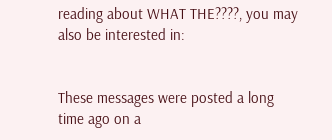reading about WHAT THE????, you may also be interested in:


These messages were posted a long time ago on a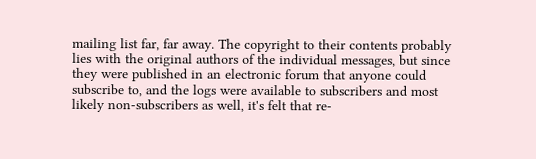mailing list far, far away. The copyright to their contents probably lies with the original authors of the individual messages, but since they were published in an electronic forum that anyone could subscribe to, and the logs were available to subscribers and most likely non-subscribers as well, it's felt that re-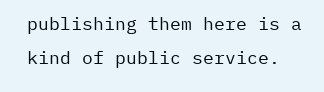publishing them here is a kind of public service.